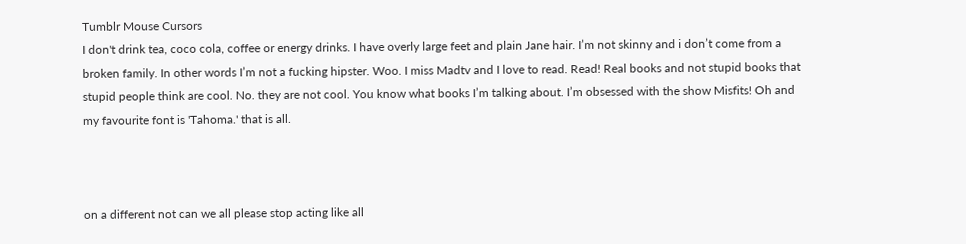Tumblr Mouse Cursors
I don't drink tea, coco cola, coffee or energy drinks. I have overly large feet and plain Jane hair. I’m not skinny and i don’t come from a broken family. In other words I’m not a fucking hipster. Woo. I miss Madtv and I love to read. Read! Real books and not stupid books that stupid people think are cool. No. they are not cool. You know what books I’m talking about. I’m obsessed with the show Misfits! Oh and my favourite font is 'Tahoma.' that is all.



on a different not can we all please stop acting like all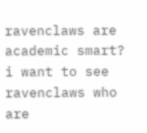ravenclaws are academic smart? i want to see ravenclaws who are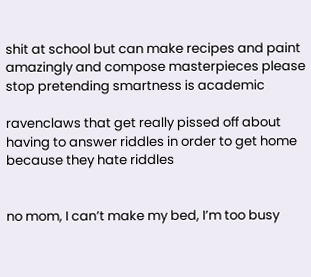shit at school but can make recipes and paint amazingly and compose masterpieces please stop pretending smartness is academic

ravenclaws that get really pissed off about having to answer riddles in order to get home because they hate riddles


no mom, I can’t make my bed, I’m too busy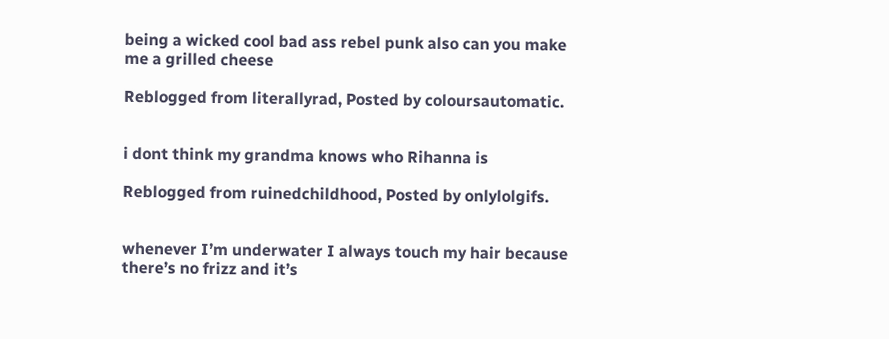being a wicked cool bad ass rebel punk also can you make me a grilled cheese

Reblogged from literallyrad, Posted by coloursautomatic.


i dont think my grandma knows who Rihanna is

Reblogged from ruinedchildhood, Posted by onlylolgifs.


whenever I’m underwater I always touch my hair because there’s no frizz and it’s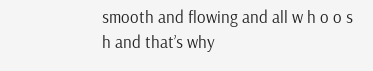smooth and flowing and all w h o o s h and that’s why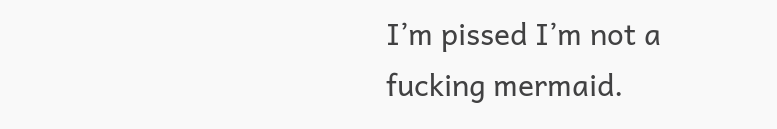I’m pissed I’m not a fucking mermaid.